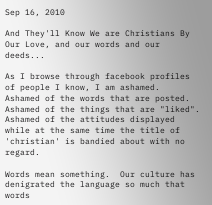Sep 16, 2010

And They'll Know We are Christians By Our Love, and our words and our deeds...

As I browse through facebook profiles of people I know, I am ashamed.  Ashamed of the words that are posted.  Ashamed of the things that are "liked".  Ashamed of the attitudes displayed while at the same time the title of 'christian' is bandied about with no regard.

Words mean something.  Our culture has denigrated the language so much that words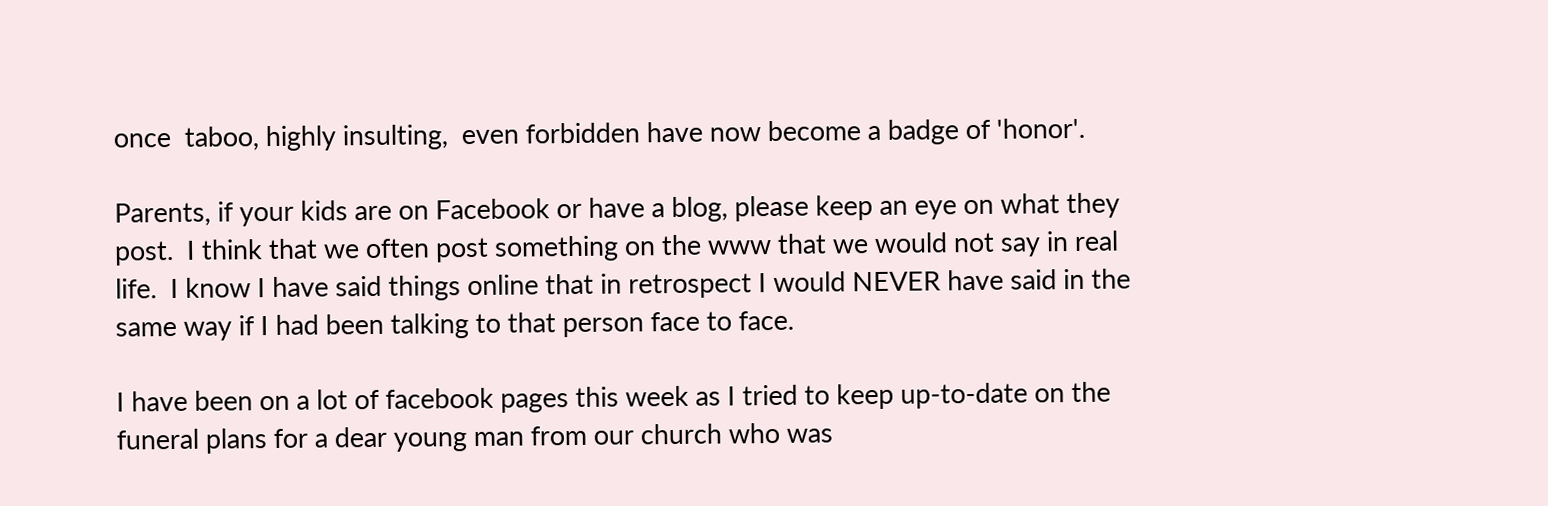once  taboo, highly insulting,  even forbidden have now become a badge of 'honor'.

Parents, if your kids are on Facebook or have a blog, please keep an eye on what they post.  I think that we often post something on the www that we would not say in real life.  I know I have said things online that in retrospect I would NEVER have said in the same way if I had been talking to that person face to face.

I have been on a lot of facebook pages this week as I tried to keep up-to-date on the funeral plans for a dear young man from our church who was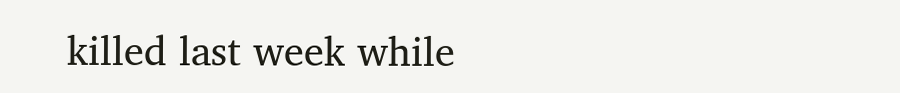killed last week while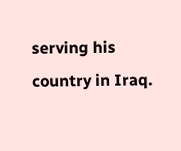serving his country in Iraq.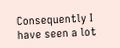Consequently I have seen a lot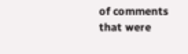of comments that were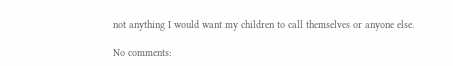not anything I would want my children to call themselves or anyone else.

No comments: